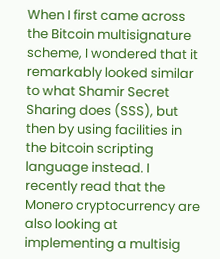When I first came across the Bitcoin multisignature scheme, I wondered that it remarkably looked similar to what Shamir Secret Sharing does (SSS), but then by using facilities in the bitcoin scripting language instead. I recently read that the Monero cryptocurrency are also looking at implementing a multisig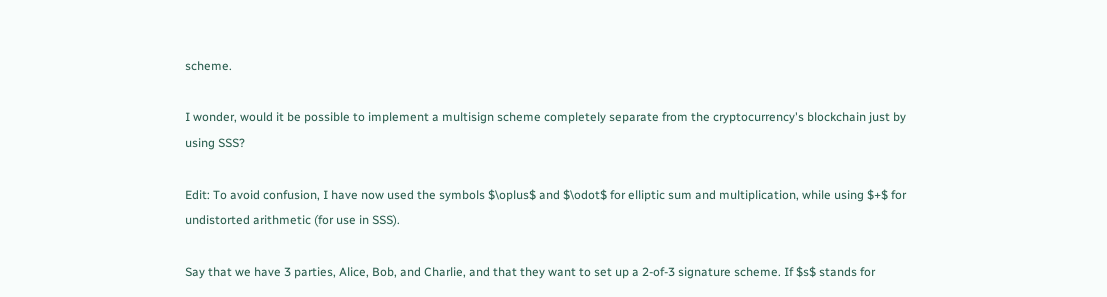scheme.

I wonder, would it be possible to implement a multisign scheme completely separate from the cryptocurrency's blockchain just by using SSS?

Edit: To avoid confusion, I have now used the symbols $\oplus$ and $\odot$ for elliptic sum and multiplication, while using $+$ for undistorted arithmetic (for use in SSS).

Say that we have 3 parties, Alice, Bob, and Charlie, and that they want to set up a 2-of-3 signature scheme. If $s$ stands for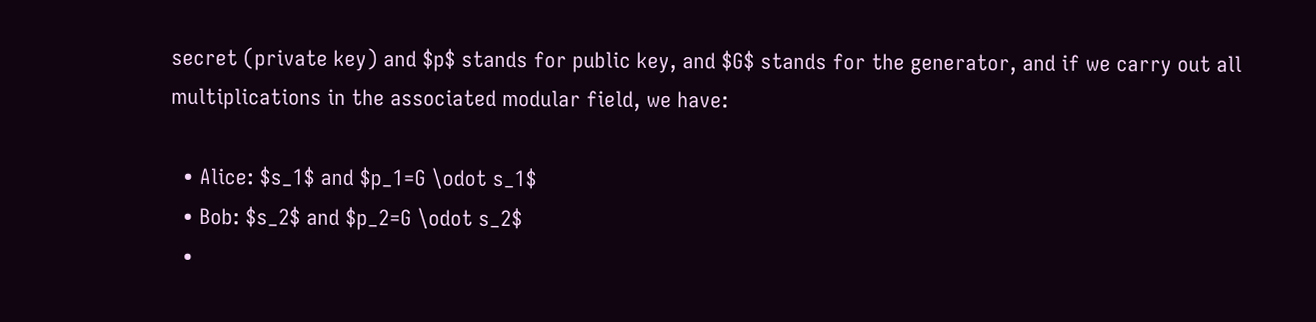secret (private key) and $p$ stands for public key, and $G$ stands for the generator, and if we carry out all multiplications in the associated modular field, we have:

  • Alice: $s_1$ and $p_1=G \odot s_1$
  • Bob: $s_2$ and $p_2=G \odot s_2$
  •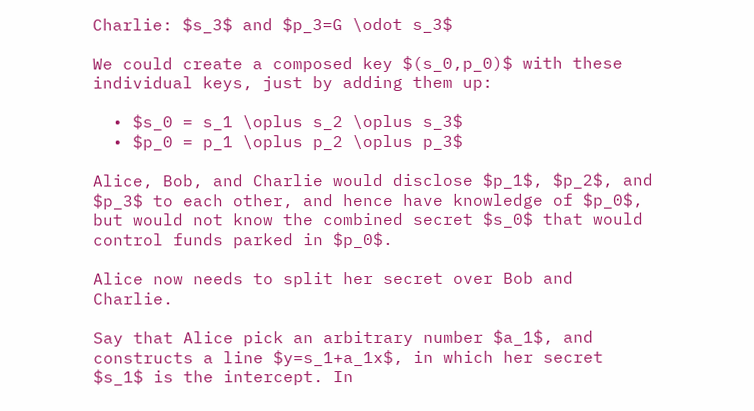Charlie: $s_3$ and $p_3=G \odot s_3$

We could create a composed key $(s_0,p_0)$ with these individual keys, just by adding them up:

  • $s_0 = s_1 \oplus s_2 \oplus s_3$
  • $p_0 = p_1 \oplus p_2 \oplus p_3$

Alice, Bob, and Charlie would disclose $p_1$, $p_2$, and $p_3$ to each other, and hence have knowledge of $p_0$, but would not know the combined secret $s_0$ that would control funds parked in $p_0$.

Alice now needs to split her secret over Bob and Charlie.

Say that Alice pick an arbitrary number $a_1$, and constructs a line $y=s_1+a_1x$, in which her secret $s_1$ is the intercept. In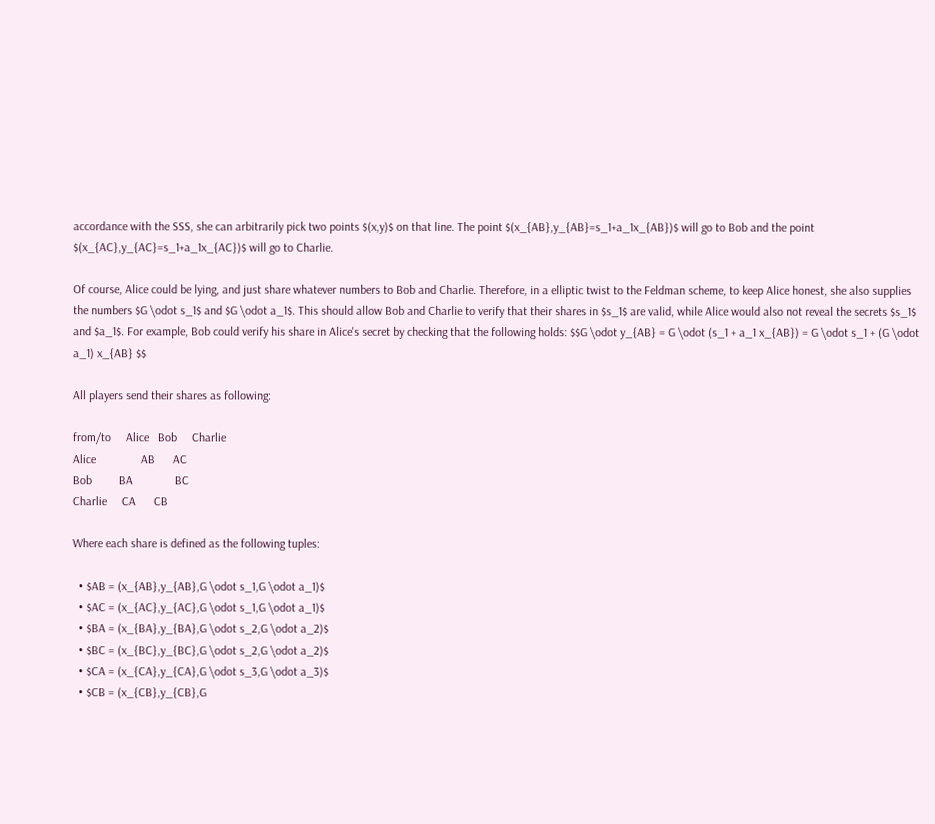accordance with the SSS, she can arbitrarily pick two points $(x,y)$ on that line. The point $(x_{AB},y_{AB}=s_1+a_1x_{AB})$ will go to Bob and the point $(x_{AC},y_{AC}=s_1+a_1x_{AC})$ will go to Charlie.

Of course, Alice could be lying, and just share whatever numbers to Bob and Charlie. Therefore, in a elliptic twist to the Feldman scheme, to keep Alice honest, she also supplies the numbers $G \odot s_1$ and $G \odot a_1$. This should allow Bob and Charlie to verify that their shares in $s_1$ are valid, while Alice would also not reveal the secrets $s_1$ and $a_1$. For example, Bob could verify his share in Alice's secret by checking that the following holds: $$G \odot y_{AB} = G \odot (s_1 + a_1 x_{AB}) = G \odot s_1 + (G \odot a_1) x_{AB} $$

All players send their shares as following:

from/to     Alice   Bob     Charlie
Alice               AB      AC
Bob         BA              BC
Charlie     CA      CB

Where each share is defined as the following tuples:

  • $AB = (x_{AB},y_{AB},G \odot s_1,G \odot a_1)$
  • $AC = (x_{AC},y_{AC},G \odot s_1,G \odot a_1)$
  • $BA = (x_{BA},y_{BA},G \odot s_2,G \odot a_2)$
  • $BC = (x_{BC},y_{BC},G \odot s_2,G \odot a_2)$
  • $CA = (x_{CA},y_{CA},G \odot s_3,G \odot a_3)$
  • $CB = (x_{CB},y_{CB},G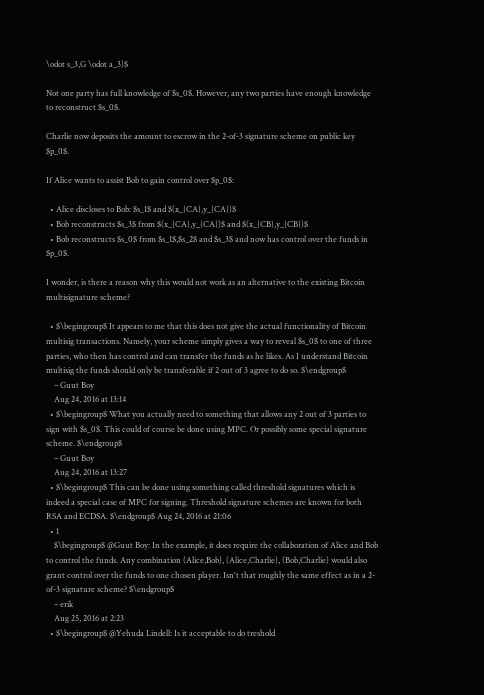\odot s_3,G \odot a_3)$

Not one party has full knowledge of $s_0$. However, any two parties have enough knowledge to reconstruct $s_0$.

Charlie now deposits the amount to escrow in the 2-of-3 signature scheme on public key $p_0$.

If Alice wants to assist Bob to gain control over $p_0$:

  • Alice discloses to Bob: $s_1$ and $(x_{CA},y_{CA})$
  • Bob reconstructs $s_3$ from $(x_{CA},y_{CA})$ and $(x_{CB},y_{CB})$
  • Bob reconstructs $s_0$ from $s_1$,$s_2$ and $s_3$ and now has control over the funds in $p_0$.

I wonder, is there a reason why this would not work as an alternative to the existing Bitcoin multisignature scheme?

  • $\begingroup$ It appears to me that this does not give the actual functionality of Bitcoin multisig transactions. Namely, your scheme simply gives a way to reveal $s_0$ to one of three parties, who then has control and can transfer the funds as he likes. As I understand Bitcoin multisig the funds should only be transferable if 2 out of 3 agree to do so. $\endgroup$
    – Guut Boy
    Aug 24, 2016 at 13:14
  • $\begingroup$ What you actually need to something that allows any 2 out of 3 parties to sign with $s_0$. This could of course be done using MPC. Or possibly some special signature scheme. $\endgroup$
    – Guut Boy
    Aug 24, 2016 at 13:27
  • $\begingroup$ This can be done using something called threshold signatures which is indeed a special case of MPC for signing. Threshold signature schemes are known for both RSA and ECDSA. $\endgroup$ Aug 24, 2016 at 21:06
  • 1
    $\begingroup$ @Guut Boy: In the example, it does require the collaboration of Alice and Bob to control the funds. Any combination (Alice,Bob), (Alice,Charlie), (Bob,Charlie) would also grant control over the funds to one chosen player. Isn't that roughly the same effect as in a 2-of-3 signature scheme? $\endgroup$
    – erik
    Aug 25, 2016 at 2:23
  • $\begingroup$ @Yehuda Lindell: Is it acceptable to do treshold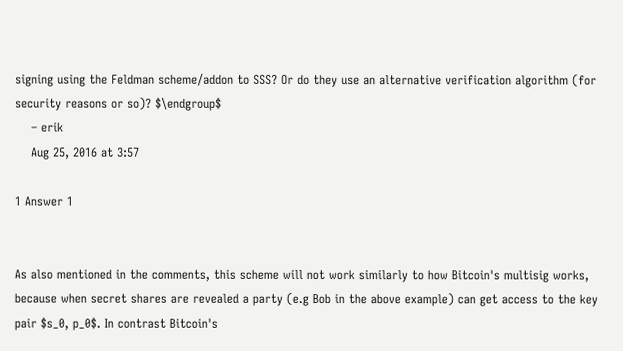signing using the Feldman scheme/addon to SSS? Or do they use an alternative verification algorithm (for security reasons or so)? $\endgroup$
    – erik
    Aug 25, 2016 at 3:57

1 Answer 1


As also mentioned in the comments, this scheme will not work similarly to how Bitcoin's multisig works, because when secret shares are revealed a party (e.g Bob in the above example) can get access to the key pair $s_0, p_0$. In contrast Bitcoin's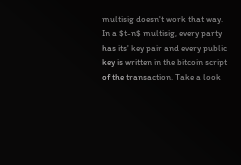multisig doesn't work that way. In a $t-n$ multisig, every party has its' key pair and every public key is written in the bitcoin script of the transaction. Take a look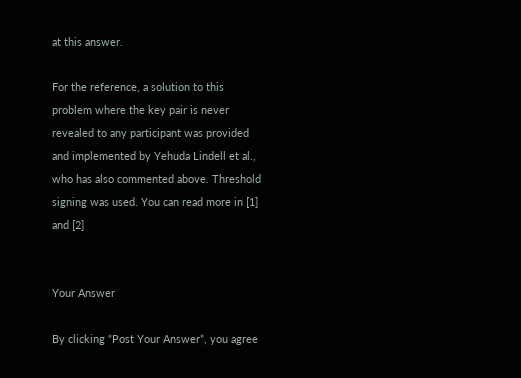at this answer.

For the reference, a solution to this problem where the key pair is never revealed to any participant was provided and implemented by Yehuda Lindell et al., who has also commented above. Threshold signing was used. You can read more in [1] and [2]


Your Answer

By clicking “Post Your Answer”, you agree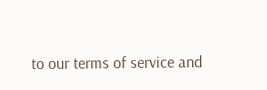to our terms of service and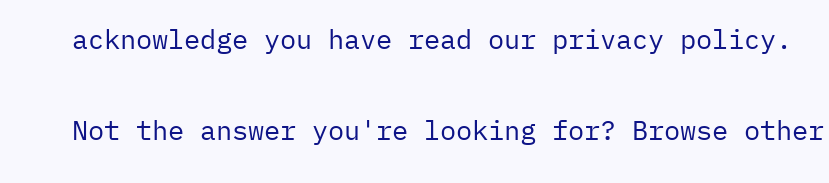acknowledge you have read our privacy policy.

Not the answer you're looking for? Browse other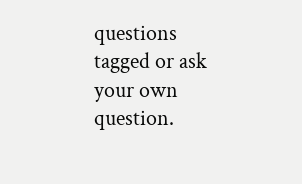questions tagged or ask your own question.